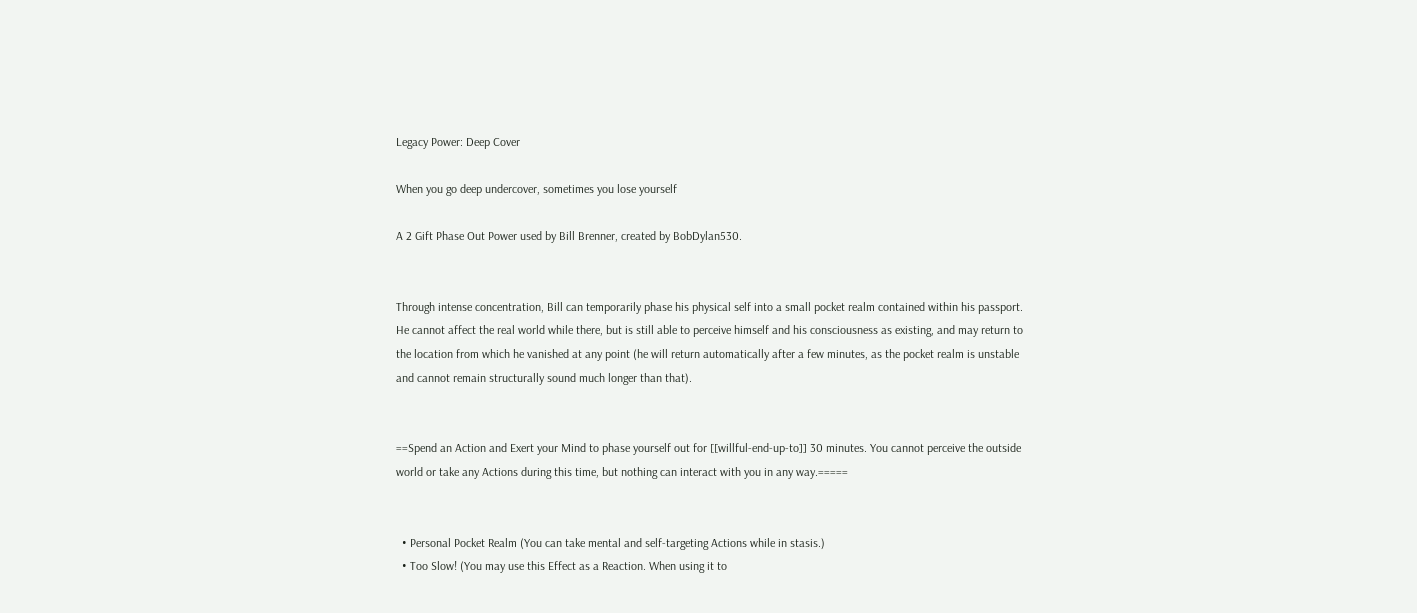Legacy Power: Deep Cover

When you go deep undercover, sometimes you lose yourself

A 2 Gift Phase Out Power used by Bill Brenner, created by BobDylan530.


Through intense concentration, Bill can temporarily phase his physical self into a small pocket realm contained within his passport. He cannot affect the real world while there, but is still able to perceive himself and his consciousness as existing, and may return to the location from which he vanished at any point (he will return automatically after a few minutes, as the pocket realm is unstable and cannot remain structurally sound much longer than that).


==Spend an Action and Exert your Mind to phase yourself out for [[willful-end-up-to]] 30 minutes. You cannot perceive the outside world or take any Actions during this time, but nothing can interact with you in any way.=====


  • Personal Pocket Realm (You can take mental and self-targeting Actions while in stasis.)
  • Too Slow! (You may use this Effect as a Reaction. When using it to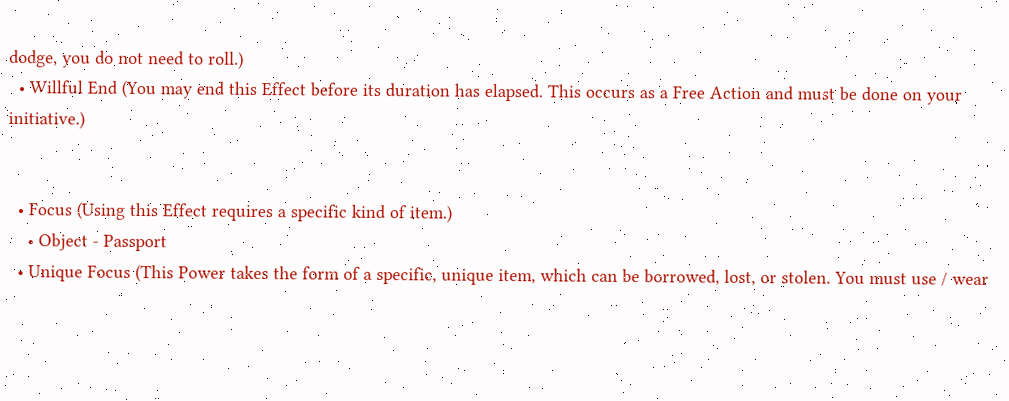dodge, you do not need to roll.)
  • Willful End (You may end this Effect before its duration has elapsed. This occurs as a Free Action and must be done on your initiative.)


  • Focus (Using this Effect requires a specific kind of item.)
    • Object - Passport
  • Unique Focus (This Power takes the form of a specific, unique item, which can be borrowed, lost, or stolen. You must use / wear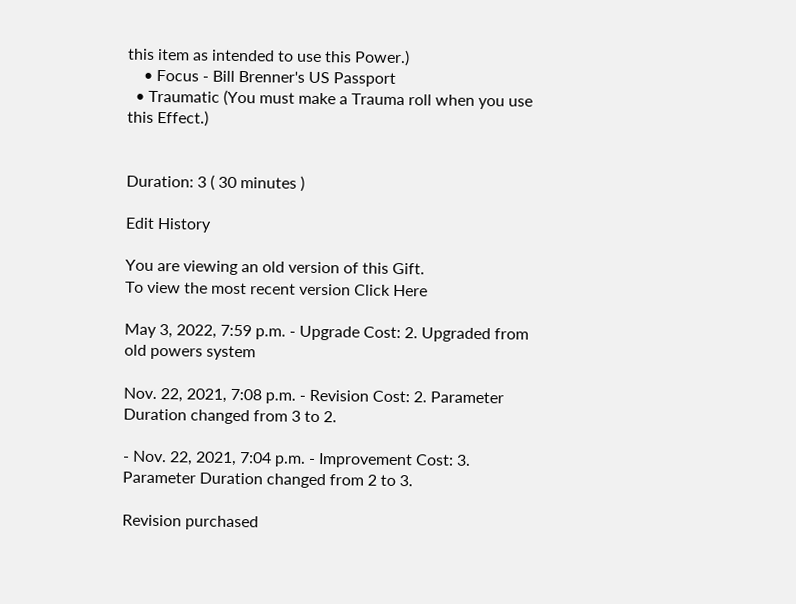this item as intended to use this Power.)
    • Focus - Bill Brenner's US Passport
  • Traumatic (You must make a Trauma roll when you use this Effect.)


Duration: 3 ( 30 minutes )

Edit History

You are viewing an old version of this Gift.
To view the most recent version Click Here

May 3, 2022, 7:59 p.m. - Upgrade Cost: 2. Upgraded from old powers system

Nov. 22, 2021, 7:08 p.m. - Revision Cost: 2. Parameter Duration changed from 3 to 2.

- Nov. 22, 2021, 7:04 p.m. - Improvement Cost: 3. Parameter Duration changed from 2 to 3.

Revision purchased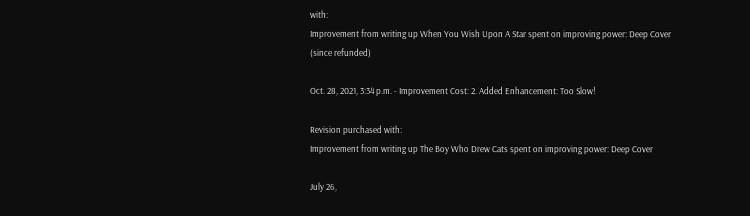with:
Improvement from writing up When You Wish Upon A Star spent on improving power: Deep Cover    (since refunded)

Oct. 28, 2021, 3:34 p.m. - Improvement Cost: 2. Added Enhancement: Too Slow!

Revision purchased with:
Improvement from writing up The Boy Who Drew Cats spent on improving power: Deep Cover

July 26,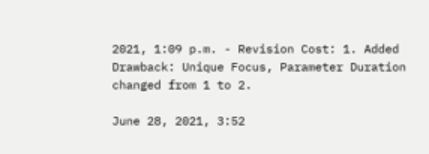2021, 1:09 p.m. - Revision Cost: 1. Added Drawback: Unique Focus, Parameter Duration changed from 1 to 2.

June 28, 2021, 3:52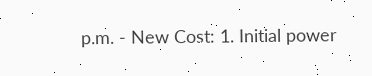p.m. - New Cost: 1. Initial power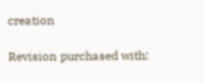creation

Revision purchased with: